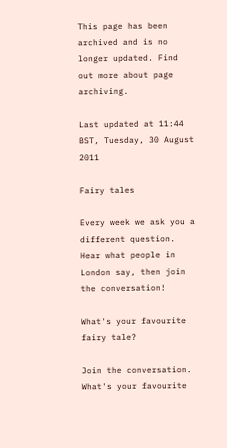This page has been archived and is no longer updated. Find out more about page archiving.

Last updated at 11:44 BST, Tuesday, 30 August 2011

Fairy tales

Every week we ask you a different question. Hear what people in London say, then join the conversation!

What's your favourite fairy tale?

Join the conversation. What's your favourite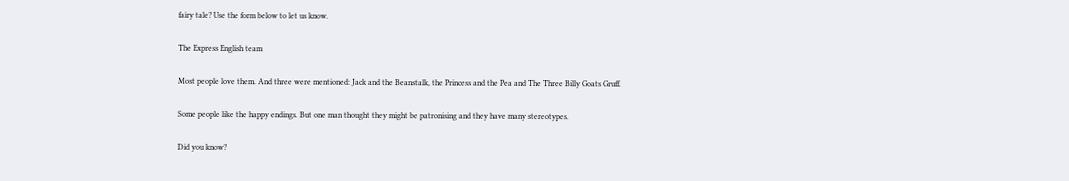fairy tale? Use the form below to let us know.

The Express English team

Most people love them. And three were mentioned: Jack and the Beanstalk, the Princess and the Pea and The Three Billy Goats Gruff.

Some people like the happy endings. But one man thought they might be patronising and they have many stereotypes.

Did you know?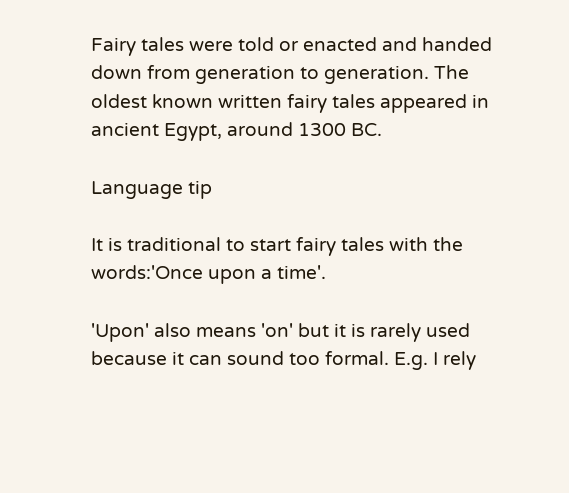Fairy tales were told or enacted and handed down from generation to generation. The oldest known written fairy tales appeared in ancient Egypt, around 1300 BC.

Language tip

It is traditional to start fairy tales with the words:'Once upon a time'.

'Upon' also means 'on' but it is rarely used because it can sound too formal. E.g. I rely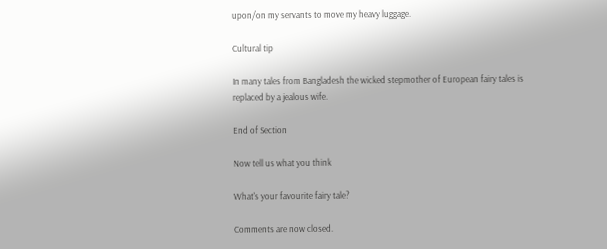upon/on my servants to move my heavy luggage.

Cultural tip

In many tales from Bangladesh the wicked stepmother of European fairy tales is replaced by a jealous wife.

End of Section

Now tell us what you think

What's your favourite fairy tale?

Comments are now closed.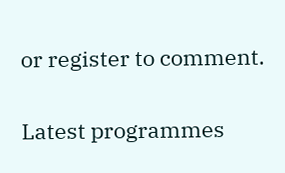or register to comment.


Latest programmes